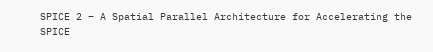SPICE 2 – A Spatial Parallel Architecture for Accelerating the SPICE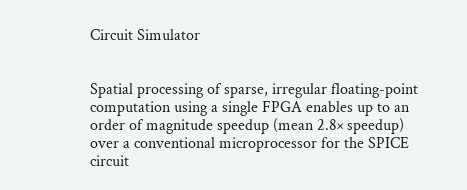Circuit Simulator


Spatial processing of sparse, irregular floating-point computation using a single FPGA enables up to an order of magnitude speedup (mean 2.8× speedup) over a conventional microprocessor for the SPICE circuit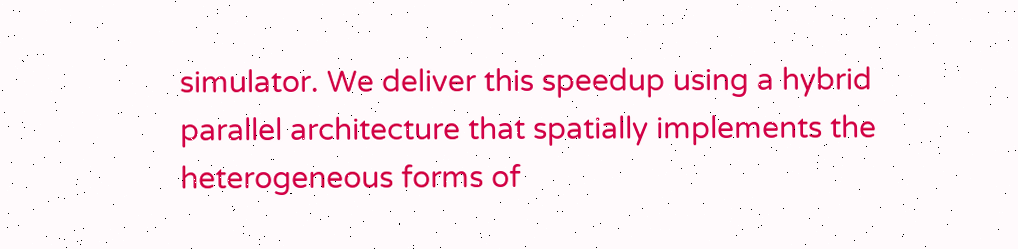simulator. We deliver this speedup using a hybrid parallel architecture that spatially implements the heterogeneous forms of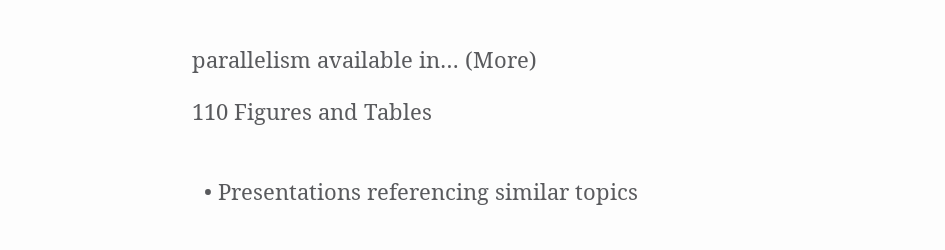parallelism available in… (More)

110 Figures and Tables


  • Presentations referencing similar topics